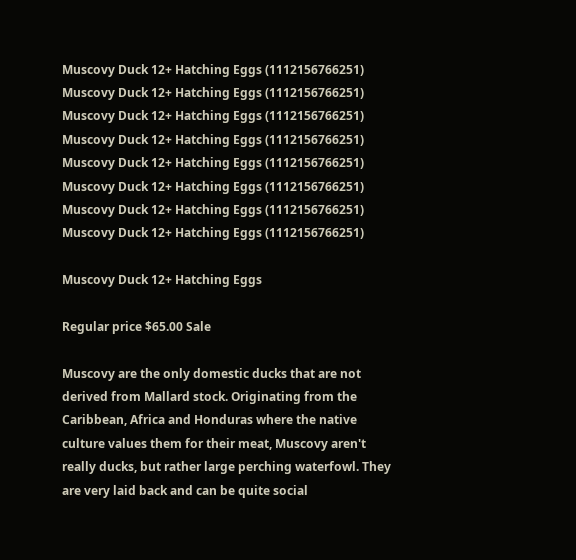Muscovy Duck 12+ Hatching Eggs (1112156766251)
Muscovy Duck 12+ Hatching Eggs (1112156766251)
Muscovy Duck 12+ Hatching Eggs (1112156766251)
Muscovy Duck 12+ Hatching Eggs (1112156766251)
Muscovy Duck 12+ Hatching Eggs (1112156766251)
Muscovy Duck 12+ Hatching Eggs (1112156766251)
Muscovy Duck 12+ Hatching Eggs (1112156766251)
Muscovy Duck 12+ Hatching Eggs (1112156766251)

Muscovy Duck 12+ Hatching Eggs

Regular price $65.00 Sale

Muscovy are the only domestic ducks that are not derived from Mallard stock. Originating from the Caribbean, Africa and Honduras where the native culture values them for their meat, Muscovy aren't really ducks, but rather large perching waterfowl. They are very laid back and can be quite social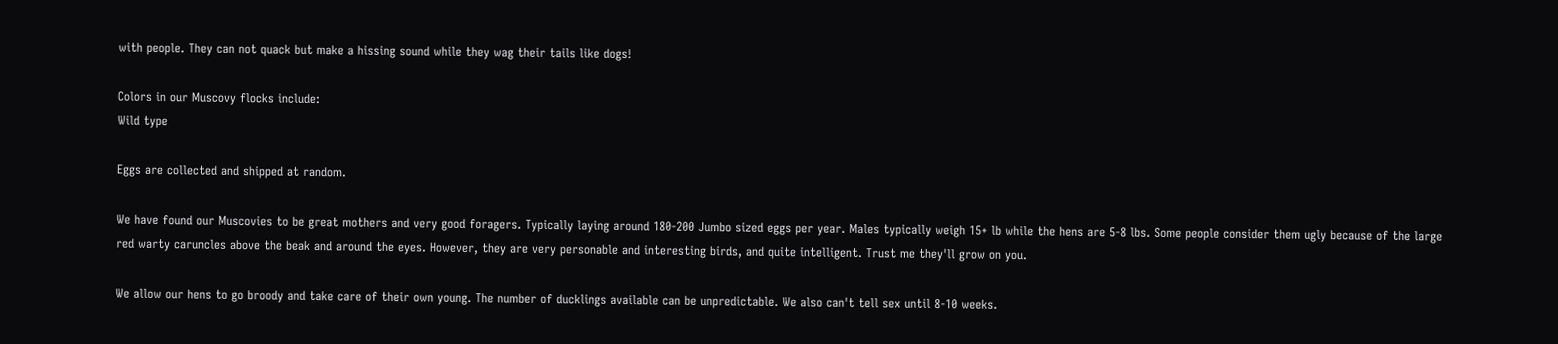with people. They can not quack but make a hissing sound while they wag their tails like dogs!

Colors in our Muscovy flocks include:
Wild type

Eggs are collected and shipped at random.

We have found our Muscovies to be great mothers and very good foragers. Typically laying around 180-200 Jumbo sized eggs per year. Males typically weigh 15+ lb while the hens are 5-8 lbs. Some people consider them ugly because of the large red warty caruncles above the beak and around the eyes. However, they are very personable and interesting birds, and quite intelligent. Trust me they'll grow on you.

We allow our hens to go broody and take care of their own young. The number of ducklings available can be unpredictable. We also can't tell sex until 8-10 weeks.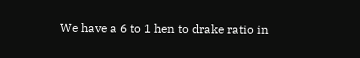We have a 6 to 1 hen to drake ratio in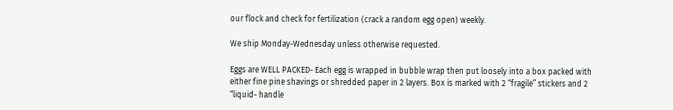our flock and check for fertilization (crack a random egg open) weekly.

We ship Monday-Wednesday unless otherwise requested.

Eggs are WELL PACKED- Each egg is wrapped in bubble wrap then put loosely into a box packed with either fine pine shavings or shredded paper in 2 layers. Box is marked with 2 “fragile” stickers and 2 “liquid- handle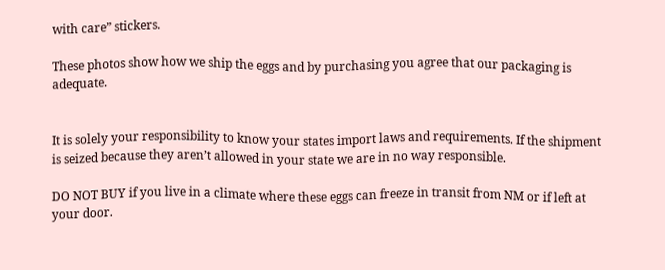with care” stickers.

These photos show how we ship the eggs and by purchasing you agree that our packaging is adequate.


It is solely your responsibility to know your states import laws and requirements. If the shipment is seized because they aren’t allowed in your state we are in no way responsible.

DO NOT BUY if you live in a climate where these eggs can freeze in transit from NM or if left at your door.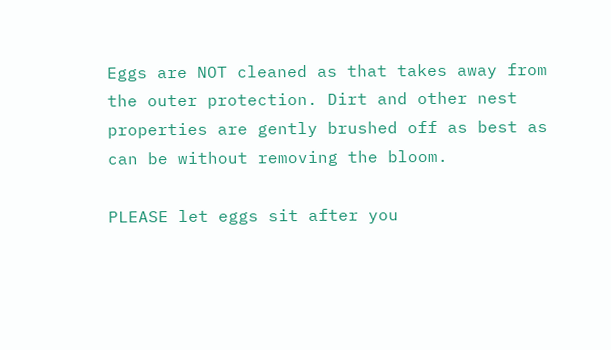Eggs are NOT cleaned as that takes away from the outer protection. Dirt and other nest properties are gently brushed off as best as can be without removing the bloom.

PLEASE let eggs sit after you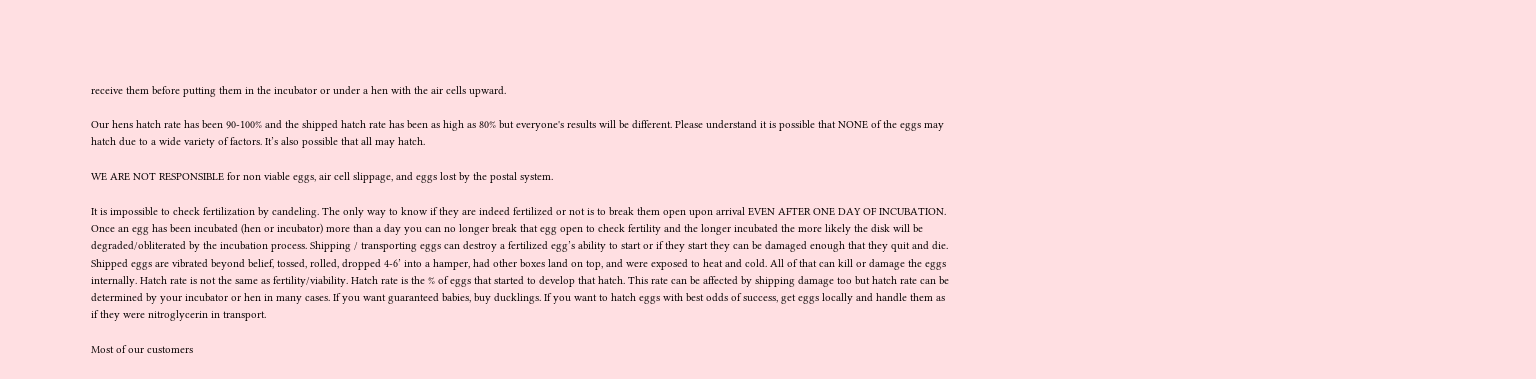receive them before putting them in the incubator or under a hen with the air cells upward.

Our hens hatch rate has been 90-100% and the shipped hatch rate has been as high as 80% but everyone's results will be different. Please understand it is possible that NONE of the eggs may hatch due to a wide variety of factors. It’s also possible that all may hatch.

WE ARE NOT RESPONSIBLE for non viable eggs, air cell slippage, and eggs lost by the postal system.

It is impossible to check fertilization by candeling. The only way to know if they are indeed fertilized or not is to break them open upon arrival EVEN AFTER ONE DAY OF INCUBATION. Once an egg has been incubated (hen or incubator) more than a day you can no longer break that egg open to check fertility and the longer incubated the more likely the disk will be degraded/obliterated by the incubation process. Shipping / transporting eggs can destroy a fertilized egg’s ability to start or if they start they can be damaged enough that they quit and die. Shipped eggs are vibrated beyond belief, tossed, rolled, dropped 4-6’ into a hamper, had other boxes land on top, and were exposed to heat and cold. All of that can kill or damage the eggs internally. Hatch rate is not the same as fertility/viability. Hatch rate is the % of eggs that started to develop that hatch. This rate can be affected by shipping damage too but hatch rate can be determined by your incubator or hen in many cases. If you want guaranteed babies, buy ducklings. If you want to hatch eggs with best odds of success, get eggs locally and handle them as if they were nitroglycerin in transport.

Most of our customers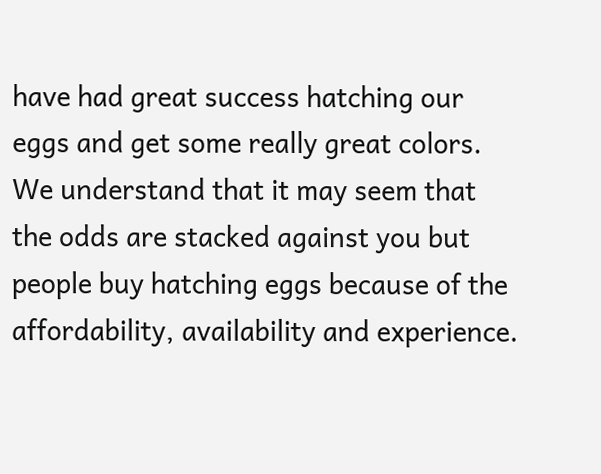have had great success hatching our eggs and get some really great colors. We understand that it may seem that the odds are stacked against you but people buy hatching eggs because of the affordability, availability and experience.